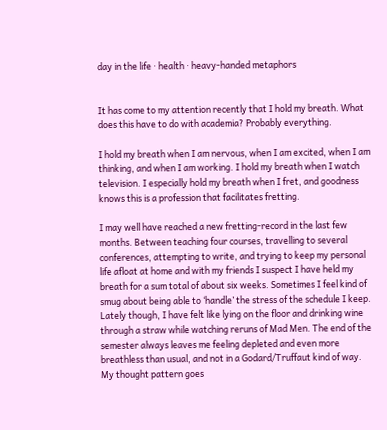day in the life · health · heavy-handed metaphors


It has come to my attention recently that I hold my breath. What does this have to do with academia? Probably everything.

I hold my breath when I am nervous, when I am excited, when I am thinking, and when I am working. I hold my breath when I watch television. I especially hold my breath when I fret, and goodness knows this is a profession that facilitates fretting.

I may well have reached a new fretting-record in the last few months. Between teaching four courses, travelling to several conferences, attempting to write, and trying to keep my personal life afloat at home and with my friends I suspect I have held my breath for a sum total of about six weeks. Sometimes I feel kind of smug about being able to ‘handle’ the stress of the schedule I keep. Lately though, I have felt like lying on the floor and drinking wine through a straw while watching reruns of Mad Men. The end of the semester always leaves me feeling depleted and even more breathless than usual, and not in a Godard/Truffaut kind of way. My thought pattern goes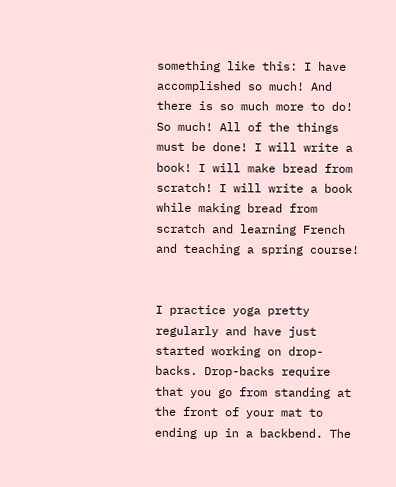something like this: I have accomplished so much! And there is so much more to do! So much! All of the things must be done! I will write a book! I will make bread from scratch! I will write a book while making bread from scratch and learning French and teaching a spring course!


I practice yoga pretty regularly and have just started working on drop-backs. Drop-backs require that you go from standing at the front of your mat to ending up in a backbend. The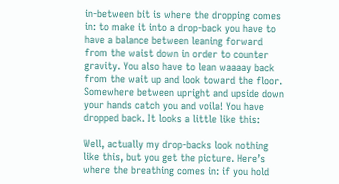in-between bit is where the dropping comes in: to make it into a drop-back you have to have a balance between leaning forward from the waist down in order to counter gravity. You also have to lean waaaay back from the wait up and look toward the floor. Somewhere between upright and upside down your hands catch you and voila! You have dropped back. It looks a little like this:

Well, actually my drop-backs look nothing like this, but you get the picture. Here’s where the breathing comes in: if you hold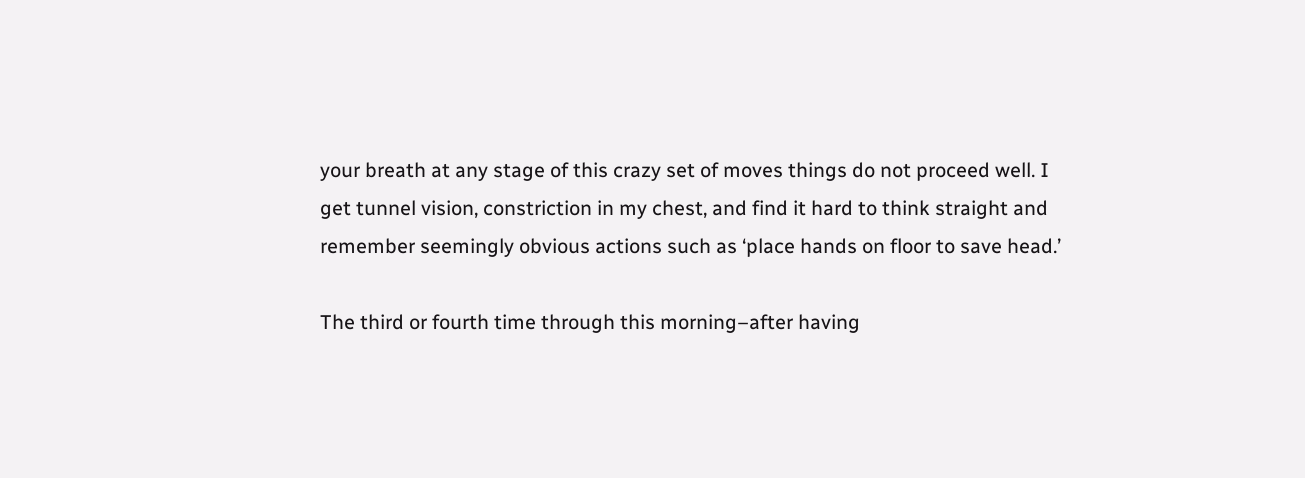your breath at any stage of this crazy set of moves things do not proceed well. I get tunnel vision, constriction in my chest, and find it hard to think straight and remember seemingly obvious actions such as ‘place hands on floor to save head.’

The third or fourth time through this morning–after having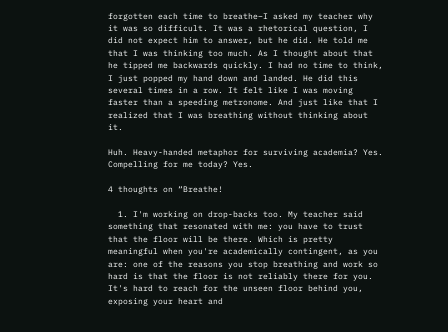forgotten each time to breathe–I asked my teacher why it was so difficult. It was a rhetorical question, I did not expect him to answer, but he did. He told me that I was thinking too much. As I thought about that he tipped me backwards quickly. I had no time to think, I just popped my hand down and landed. He did this several times in a row. It felt like I was moving faster than a speeding metronome. And just like that I realized that I was breathing without thinking about it.

Huh. Heavy-handed metaphor for surviving academia? Yes. Compelling for me today? Yes.

4 thoughts on “Breathe!

  1. I'm working on drop-backs too. My teacher said something that resonated with me: you have to trust that the floor will be there. Which is pretty meaningful when you're academically contingent, as you are: one of the reasons you stop breathing and work so hard is that the floor is not reliably there for you. It's hard to reach for the unseen floor behind you, exposing your heart and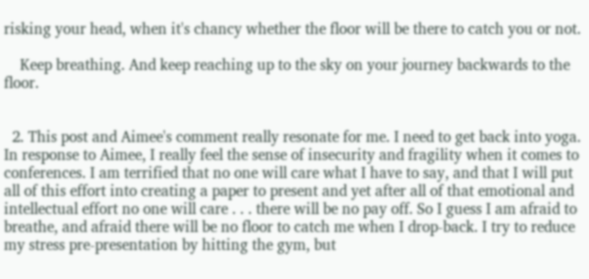risking your head, when it's chancy whether the floor will be there to catch you or not.

    Keep breathing. And keep reaching up to the sky on your journey backwards to the floor.


  2. This post and Aimee's comment really resonate for me. I need to get back into yoga. In response to Aimee, I really feel the sense of insecurity and fragility when it comes to conferences. I am terrified that no one will care what I have to say, and that I will put all of this effort into creating a paper to present and yet after all of that emotional and intellectual effort no one will care . . . there will be no pay off. So I guess I am afraid to breathe, and afraid there will be no floor to catch me when I drop-back. I try to reduce my stress pre-presentation by hitting the gym, but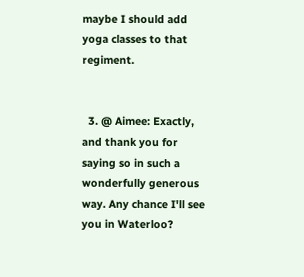maybe I should add yoga classes to that regiment.


  3. @ Aimee: Exactly, and thank you for saying so in such a wonderfully generous way. Any chance I'll see you in Waterloo?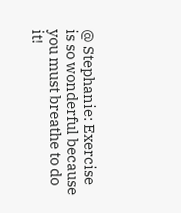@ Stephanie: Exercise is so wonderful because you must breathe to do it!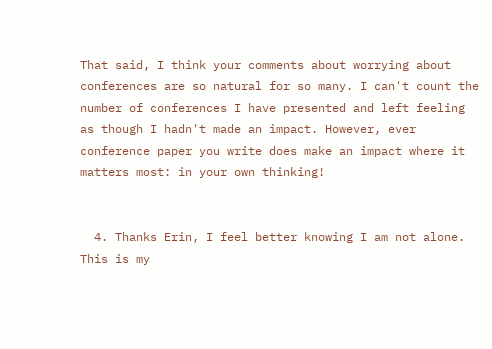That said, I think your comments about worrying about conferences are so natural for so many. I can't count the number of conferences I have presented and left feeling as though I hadn't made an impact. However, ever conference paper you write does make an impact where it matters most: in your own thinking!


  4. Thanks Erin, I feel better knowing I am not alone. This is my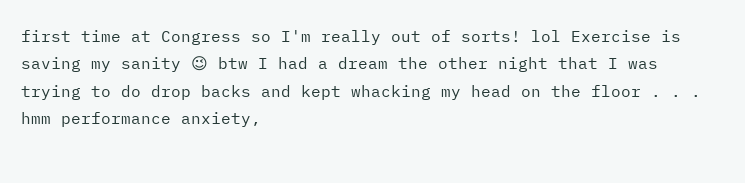first time at Congress so I'm really out of sorts! lol Exercise is saving my sanity 😉 btw I had a dream the other night that I was trying to do drop backs and kept whacking my head on the floor . . . hmm performance anxiety,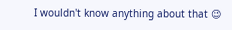I wouldn't know anything about that 😉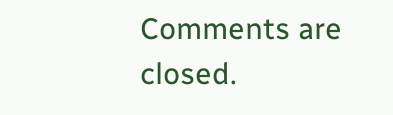Comments are closed.